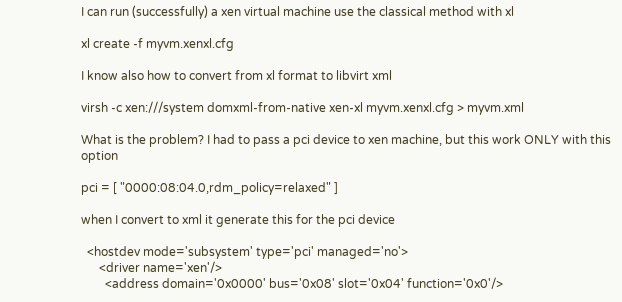I can run (successfully) a xen virtual machine use the classical method with xl

xl create -f myvm.xenxl.cfg

I know also how to convert from xl format to libvirt xml

virsh -c xen:///system domxml-from-native xen-xl myvm.xenxl.cfg > myvm.xml

What is the problem? I had to pass a pci device to xen machine, but this work ONLY with this option

pci = [ "0000:08:04.0,rdm_policy=relaxed" ]

when I convert to xml it generate this for the pci device

  <hostdev mode='subsystem' type='pci' managed='no'>
      <driver name='xen'/>
        <address domain='0x0000' bus='0x08' slot='0x04' function='0x0'/>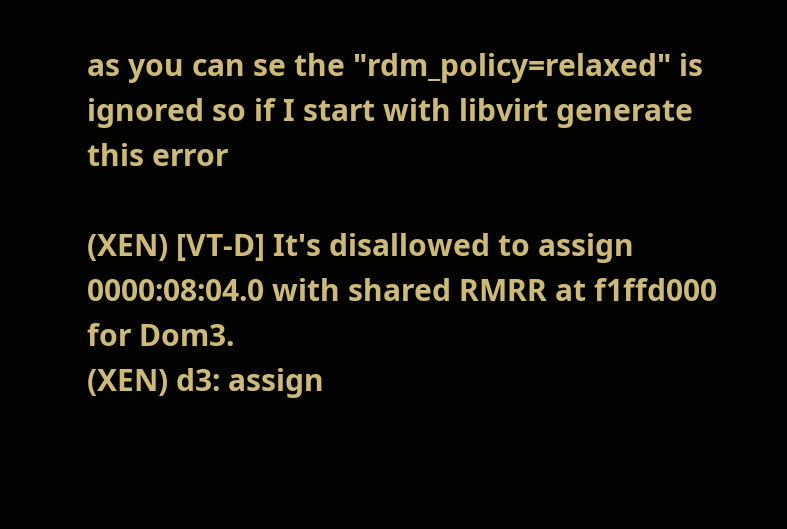as you can se the "rdm_policy=relaxed" is ignored so if I start with libvirt generate this error

(XEN) [VT-D] It's disallowed to assign 0000:08:04.0 with shared RMRR at f1ffd000 for Dom3.
(XEN) d3: assign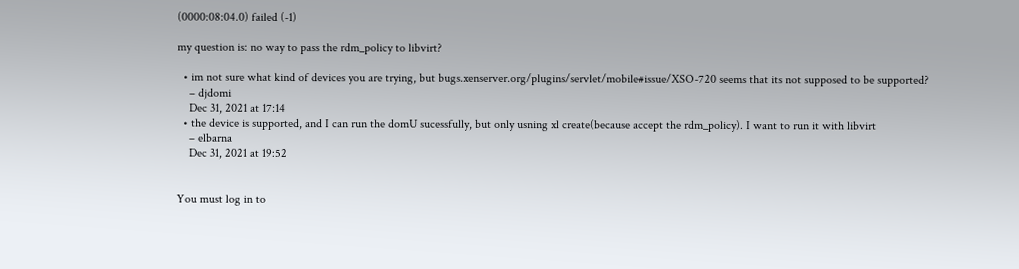(0000:08:04.0) failed (-1)

my question is: no way to pass the rdm_policy to libvirt?

  • im not sure what kind of devices you are trying, but bugs.xenserver.org/plugins/servlet/mobile#issue/XSO-720 seems that its not supposed to be supported?
    – djdomi
    Dec 31, 2021 at 17:14
  • the device is supported, and I can run the domU sucessfully, but only usning xl create(because accept the rdm_policy). I want to run it with libvirt
    – elbarna
    Dec 31, 2021 at 19:52


You must log in to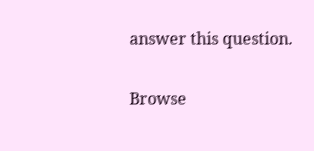answer this question.

Browse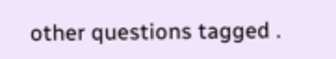other questions tagged .